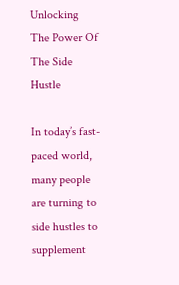Unlocking The Power Of The Side Hustle

In today’s fast-paced world, many people are turning to side hustles to supplement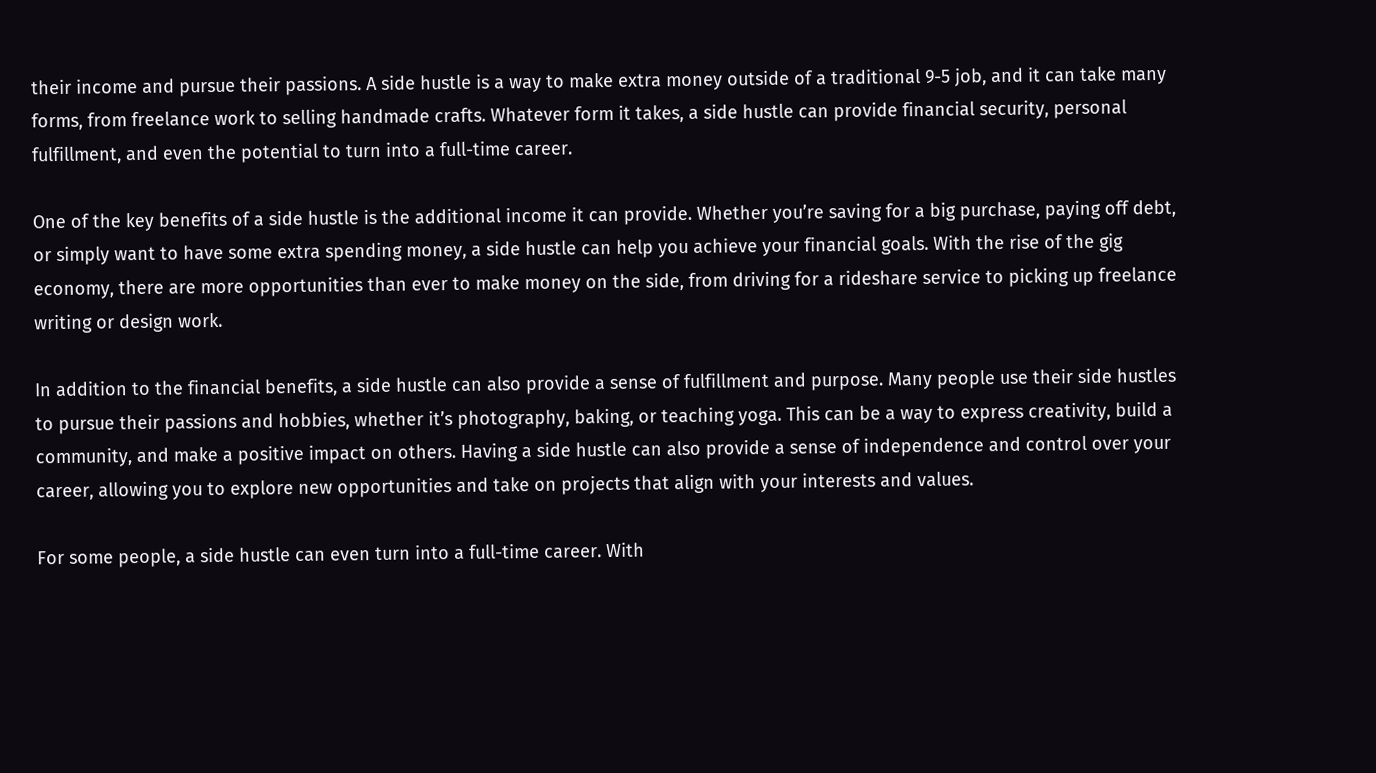their income and pursue their passions. A side hustle is a way to make extra money outside of a traditional 9-5 job, and it can take many forms, from freelance work to selling handmade crafts. Whatever form it takes, a side hustle can provide financial security, personal fulfillment, and even the potential to turn into a full-time career.

One of the key benefits of a side hustle is the additional income it can provide. Whether you’re saving for a big purchase, paying off debt, or simply want to have some extra spending money, a side hustle can help you achieve your financial goals. With the rise of the gig economy, there are more opportunities than ever to make money on the side, from driving for a rideshare service to picking up freelance writing or design work.

In addition to the financial benefits, a side hustle can also provide a sense of fulfillment and purpose. Many people use their side hustles to pursue their passions and hobbies, whether it’s photography, baking, or teaching yoga. This can be a way to express creativity, build a community, and make a positive impact on others. Having a side hustle can also provide a sense of independence and control over your career, allowing you to explore new opportunities and take on projects that align with your interests and values.

For some people, a side hustle can even turn into a full-time career. With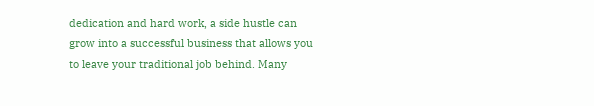dedication and hard work, a side hustle can grow into a successful business that allows you to leave your traditional job behind. Many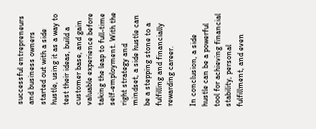successful entrepreneurs and business owners started out with a side hustle, using it as a way to test their ideas, build a customer base, and gain valuable experience before taking the leap to full-time self-employment. With the right strategy and mindset, a side hustle can be a stepping stone to a fulfilling and financially rewarding career.

In conclusion, a side hustle can be a powerful tool for achieving financial stability, personal fulfillment, and even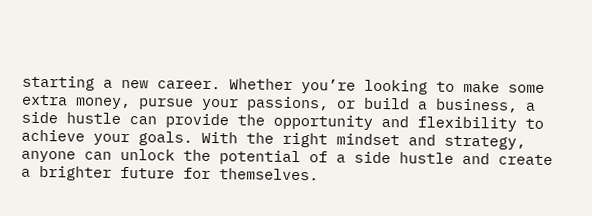starting a new career. Whether you’re looking to make some extra money, pursue your passions, or build a business, a side hustle can provide the opportunity and flexibility to achieve your goals. With the right mindset and strategy, anyone can unlock the potential of a side hustle and create a brighter future for themselves.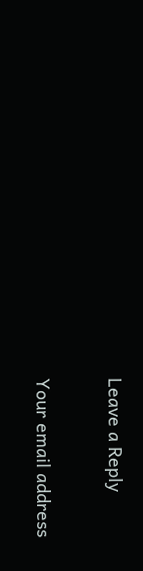Leave a Reply

Your email address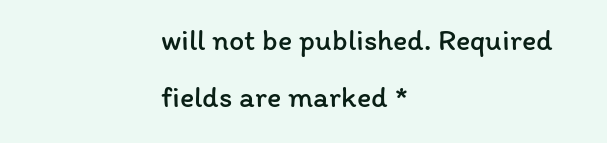will not be published. Required fields are marked *